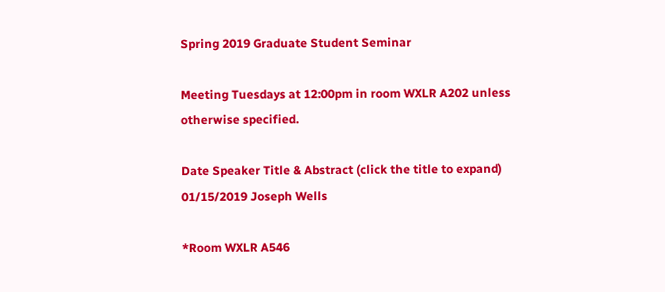Spring 2019 Graduate Student Seminar

Meeting Tuesdays at 12:00pm in room WXLR A202 unless otherwise specified.

Date Speaker Title & Abstract (click the title to expand)
01/15/2019 Joseph Wells

*Room WXLR A546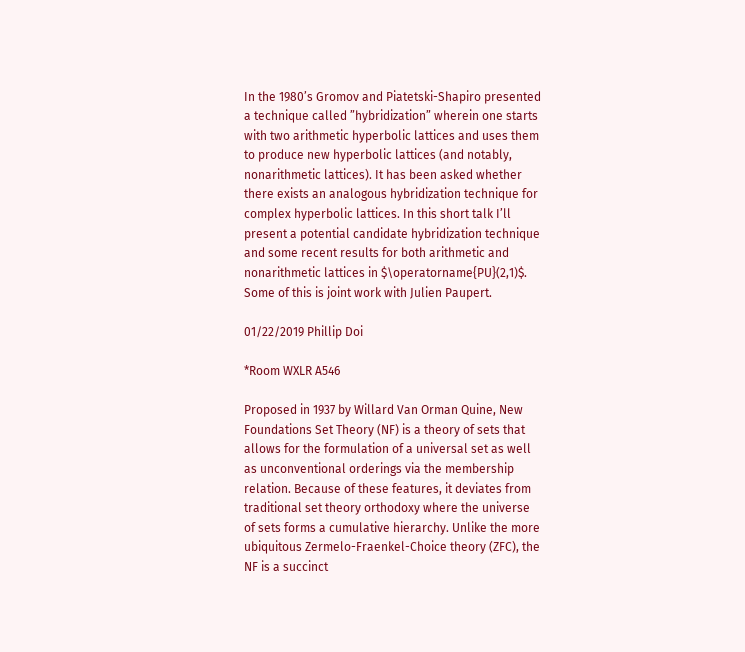In the 1980’s Gromov and Piatetski-Shapiro presented a technique called ”hybridization” wherein one starts with two arithmetic hyperbolic lattices and uses them to produce new hyperbolic lattices (and notably, nonarithmetic lattices). It has been asked whether there exists an analogous hybridization technique for complex hyperbolic lattices. In this short talk I’ll present a potential candidate hybridization technique and some recent results for both arithmetic and nonarithmetic lattices in $\operatorname{PU}(2,1)$. Some of this is joint work with Julien Paupert.

01/22/2019 Phillip Doi

*Room WXLR A546

Proposed in 1937 by Willard Van Orman Quine, New Foundations Set Theory (NF) is a theory of sets that allows for the formulation of a universal set as well as unconventional orderings via the membership relation. Because of these features, it deviates from traditional set theory orthodoxy where the universe of sets forms a cumulative hierarchy. Unlike the more ubiquitous Zermelo-Fraenkel-Choice theory (ZFC), the NF is a succinct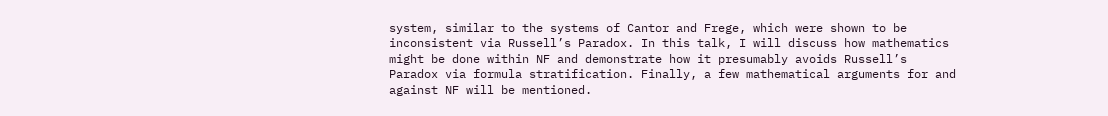system, similar to the systems of Cantor and Frege, which were shown to be inconsistent via Russell’s Paradox. In this talk, I will discuss how mathematics might be done within NF and demonstrate how it presumably avoids Russell’s Paradox via formula stratification. Finally, a few mathematical arguments for and against NF will be mentioned.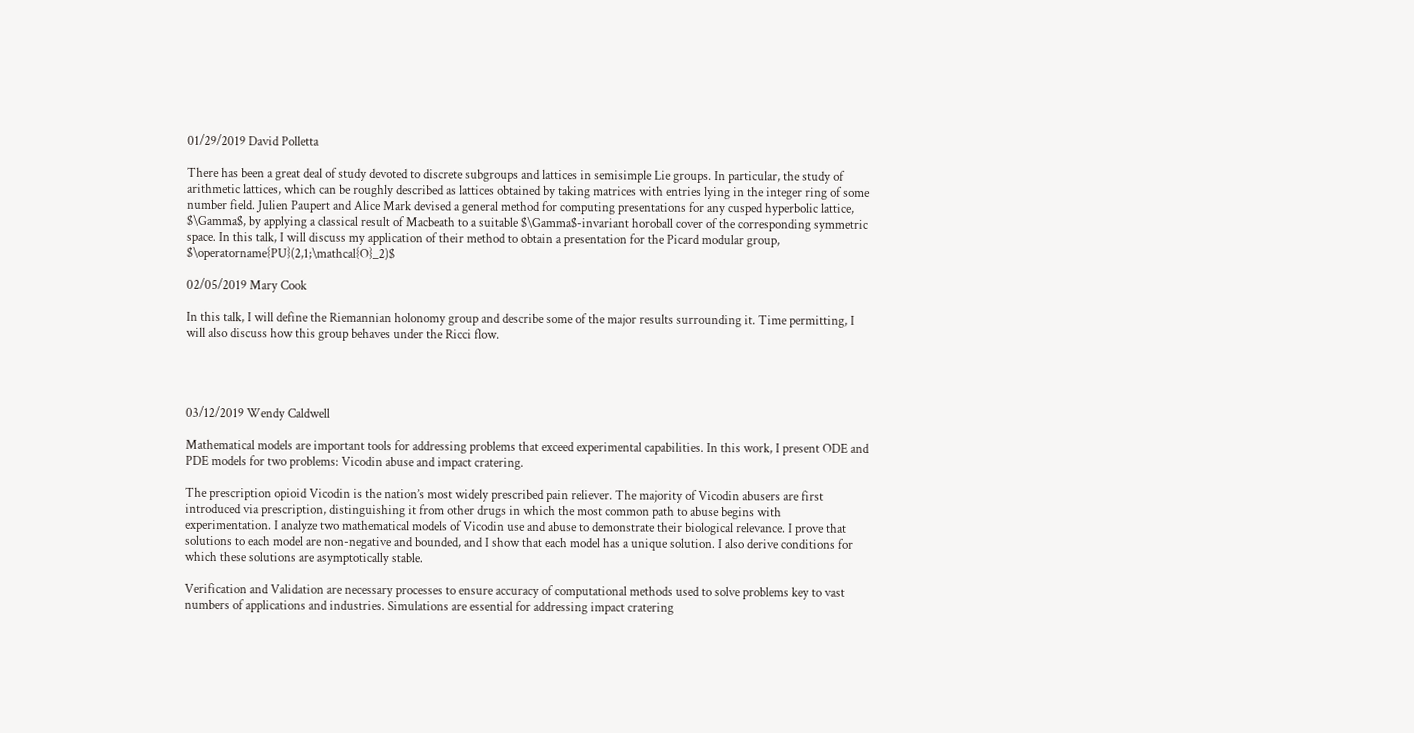01/29/2019 David Polletta

There has been a great deal of study devoted to discrete subgroups and lattices in semisimple Lie groups. In particular, the study of arithmetic lattices, which can be roughly described as lattices obtained by taking matrices with entries lying in the integer ring of some number field. Julien Paupert and Alice Mark devised a general method for computing presentations for any cusped hyperbolic lattice, $\Gamma$, by applying a classical result of Macbeath to a suitable $\Gamma$-invariant horoball cover of the corresponding symmetric space. In this talk, I will discuss my application of their method to obtain a presentation for the Picard modular group, $\operatorname{PU}(2,1;\mathcal{O}_2)$

02/05/2019 Mary Cook

In this talk, I will define the Riemannian holonomy group and describe some of the major results surrounding it. Time permitting, I will also discuss how this group behaves under the Ricci flow.




03/12/2019 Wendy Caldwell

Mathematical models are important tools for addressing problems that exceed experimental capabilities. In this work, I present ODE and PDE models for two problems: Vicodin abuse and impact cratering.

The prescription opioid Vicodin is the nation’s most widely prescribed pain reliever. The majority of Vicodin abusers are first introduced via prescription, distinguishing it from other drugs in which the most common path to abuse begins with experimentation. I analyze two mathematical models of Vicodin use and abuse to demonstrate their biological relevance. I prove that solutions to each model are non-negative and bounded, and I show that each model has a unique solution. I also derive conditions for which these solutions are asymptotically stable.

Verification and Validation are necessary processes to ensure accuracy of computational methods used to solve problems key to vast numbers of applications and industries. Simulations are essential for addressing impact cratering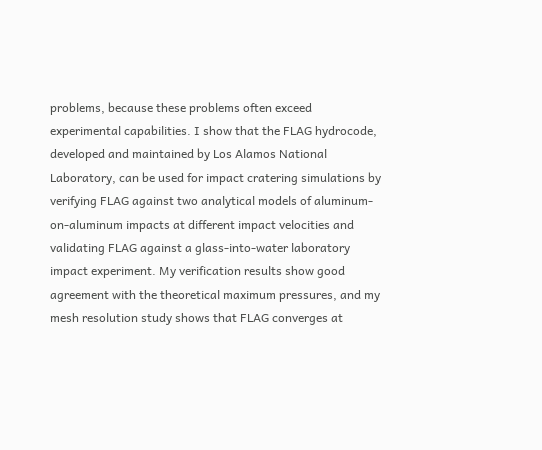problems, because these problems often exceed experimental capabilities. I show that the FLAG hydrocode, developed and maintained by Los Alamos National Laboratory, can be used for impact cratering simulations by verifying FLAG against two analytical models of aluminum-on-aluminum impacts at different impact velocities and validating FLAG against a glass-into-water laboratory impact experiment. My verification results show good agreement with the theoretical maximum pressures, and my mesh resolution study shows that FLAG converges at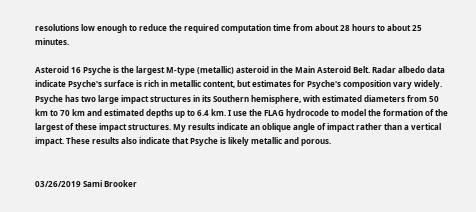resolutions low enough to reduce the required computation time from about 28 hours to about 25 minutes.

Asteroid 16 Psyche is the largest M-type (metallic) asteroid in the Main Asteroid Belt. Radar albedo data indicate Psyche's surface is rich in metallic content, but estimates for Psyche's composition vary widely. Psyche has two large impact structures in its Southern hemisphere, with estimated diameters from 50 km to 70 km and estimated depths up to 6.4 km. I use the FLAG hydrocode to model the formation of the largest of these impact structures. My results indicate an oblique angle of impact rather than a vertical impact. These results also indicate that Psyche is likely metallic and porous.


03/26/2019 Sami Brooker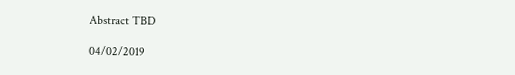Abstract TBD

04/02/2019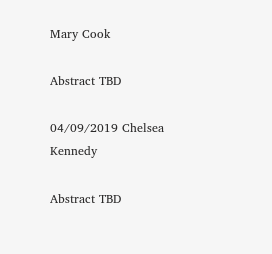Mary Cook

Abstract TBD

04/09/2019 Chelsea Kennedy

Abstract TBD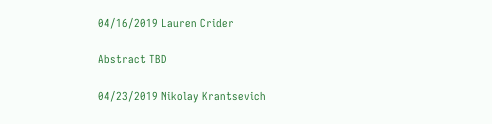04/16/2019 Lauren Crider

Abstract TBD

04/23/2019 Nikolay Krantsevich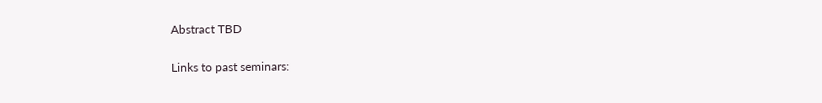Abstract TBD

Links to past seminars: